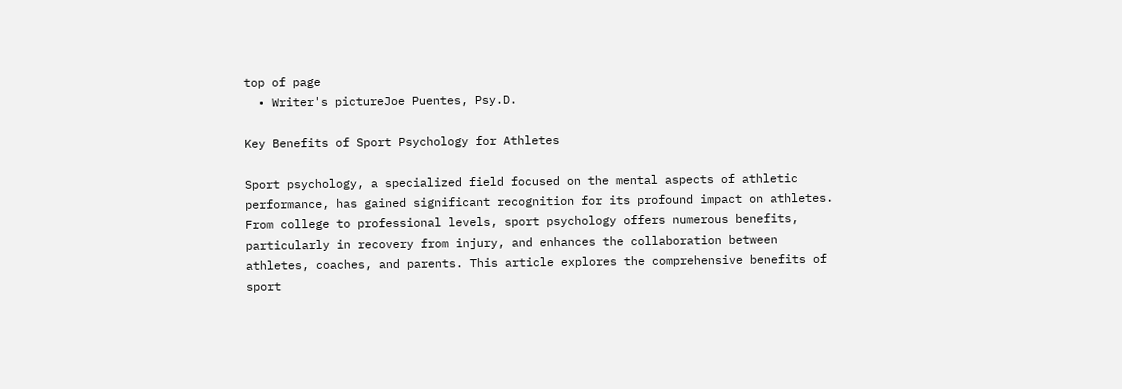top of page
  • Writer's pictureJoe Puentes, Psy.D.

Key Benefits of Sport Psychology for Athletes

Sport psychology, a specialized field focused on the mental aspects of athletic performance, has gained significant recognition for its profound impact on athletes. From college to professional levels, sport psychology offers numerous benefits, particularly in recovery from injury, and enhances the collaboration between athletes, coaches, and parents. This article explores the comprehensive benefits of sport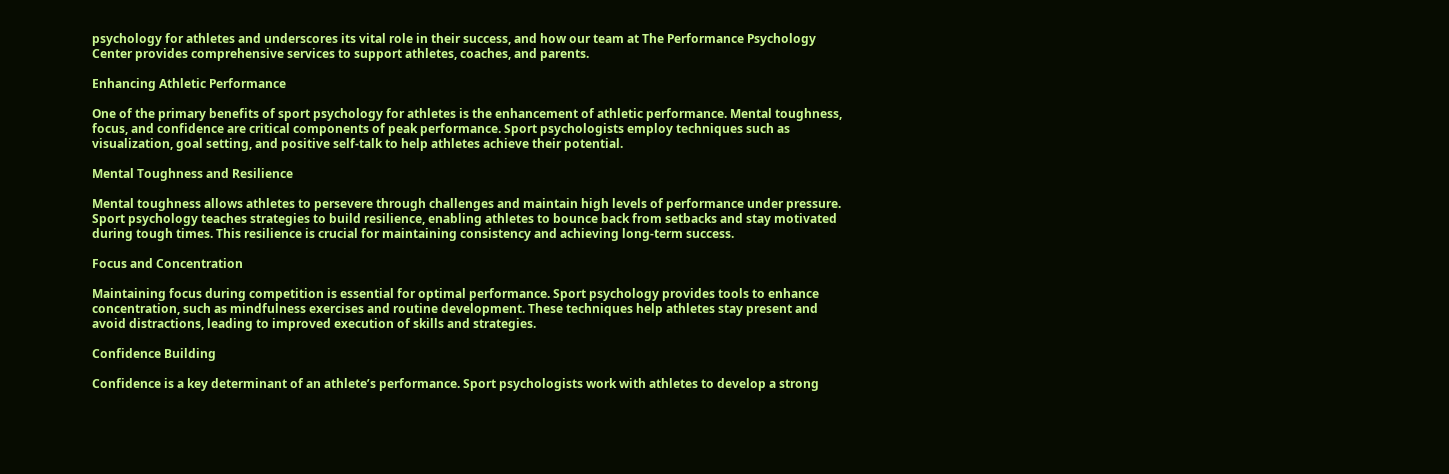psychology for athletes and underscores its vital role in their success, and how our team at The Performance Psychology Center provides comprehensive services to support athletes, coaches, and parents.

Enhancing Athletic Performance

One of the primary benefits of sport psychology for athletes is the enhancement of athletic performance. Mental toughness, focus, and confidence are critical components of peak performance. Sport psychologists employ techniques such as visualization, goal setting, and positive self-talk to help athletes achieve their potential.

Mental Toughness and Resilience

Mental toughness allows athletes to persevere through challenges and maintain high levels of performance under pressure. Sport psychology teaches strategies to build resilience, enabling athletes to bounce back from setbacks and stay motivated during tough times. This resilience is crucial for maintaining consistency and achieving long-term success.

Focus and Concentration

Maintaining focus during competition is essential for optimal performance. Sport psychology provides tools to enhance concentration, such as mindfulness exercises and routine development. These techniques help athletes stay present and avoid distractions, leading to improved execution of skills and strategies.

Confidence Building

Confidence is a key determinant of an athlete’s performance. Sport psychologists work with athletes to develop a strong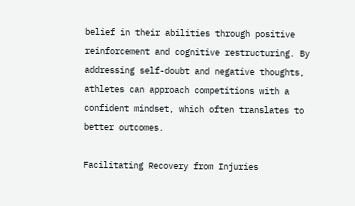belief in their abilities through positive reinforcement and cognitive restructuring. By addressing self-doubt and negative thoughts, athletes can approach competitions with a confident mindset, which often translates to better outcomes.

Facilitating Recovery from Injuries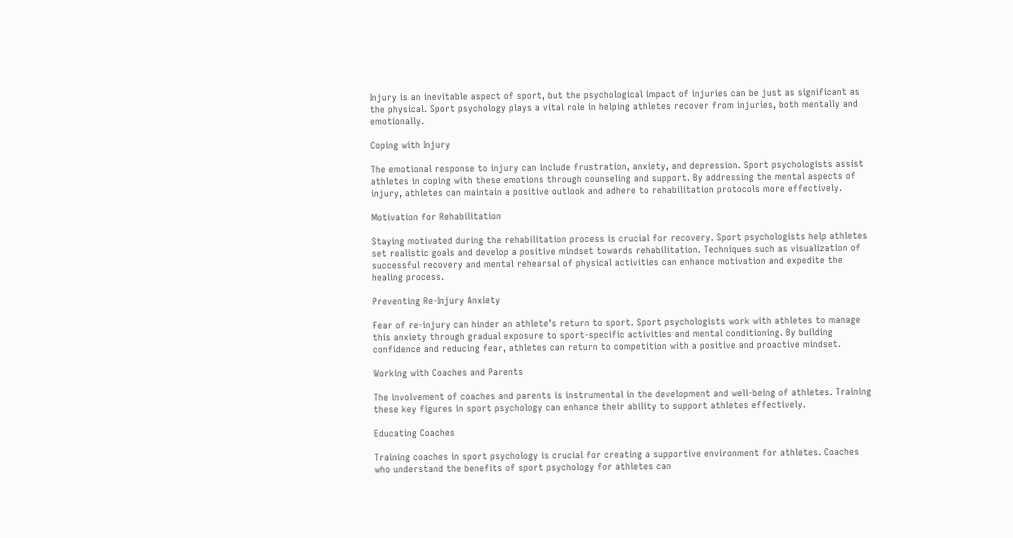Injury is an inevitable aspect of sport, but the psychological impact of injuries can be just as significant as the physical. Sport psychology plays a vital role in helping athletes recover from injuries, both mentally and emotionally.

Coping with Injury

The emotional response to injury can include frustration, anxiety, and depression. Sport psychologists assist athletes in coping with these emotions through counseling and support. By addressing the mental aspects of injury, athletes can maintain a positive outlook and adhere to rehabilitation protocols more effectively.

Motivation for Rehabilitation

Staying motivated during the rehabilitation process is crucial for recovery. Sport psychologists help athletes set realistic goals and develop a positive mindset towards rehabilitation. Techniques such as visualization of successful recovery and mental rehearsal of physical activities can enhance motivation and expedite the healing process.

Preventing Re-Injury Anxiety

Fear of re-injury can hinder an athlete’s return to sport. Sport psychologists work with athletes to manage this anxiety through gradual exposure to sport-specific activities and mental conditioning. By building confidence and reducing fear, athletes can return to competition with a positive and proactive mindset.

Working with Coaches and Parents

The involvement of coaches and parents is instrumental in the development and well-being of athletes. Training these key figures in sport psychology can enhance their ability to support athletes effectively.

Educating Coaches

Training coaches in sport psychology is crucial for creating a supportive environment for athletes. Coaches who understand the benefits of sport psychology for athletes can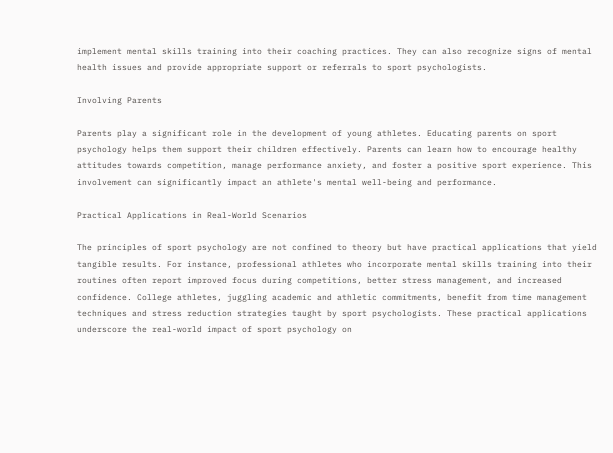implement mental skills training into their coaching practices. They can also recognize signs of mental health issues and provide appropriate support or referrals to sport psychologists.

Involving Parents

Parents play a significant role in the development of young athletes. Educating parents on sport psychology helps them support their children effectively. Parents can learn how to encourage healthy attitudes towards competition, manage performance anxiety, and foster a positive sport experience. This involvement can significantly impact an athlete's mental well-being and performance.

Practical Applications in Real-World Scenarios

The principles of sport psychology are not confined to theory but have practical applications that yield tangible results. For instance, professional athletes who incorporate mental skills training into their routines often report improved focus during competitions, better stress management, and increased confidence. College athletes, juggling academic and athletic commitments, benefit from time management techniques and stress reduction strategies taught by sport psychologists. These practical applications underscore the real-world impact of sport psychology on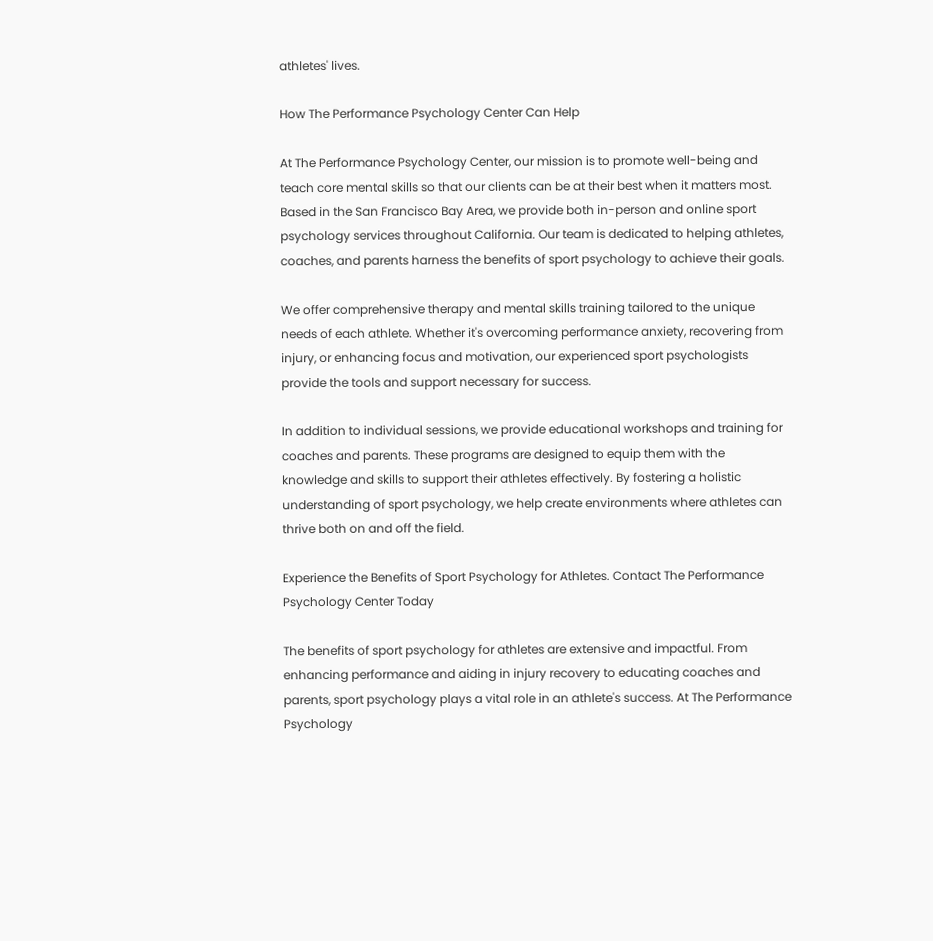athletes' lives.

How The Performance Psychology Center Can Help

At The Performance Psychology Center, our mission is to promote well-being and teach core mental skills so that our clients can be at their best when it matters most. Based in the San Francisco Bay Area, we provide both in-person and online sport psychology services throughout California. Our team is dedicated to helping athletes, coaches, and parents harness the benefits of sport psychology to achieve their goals.

We offer comprehensive therapy and mental skills training tailored to the unique needs of each athlete. Whether it's overcoming performance anxiety, recovering from injury, or enhancing focus and motivation, our experienced sport psychologists provide the tools and support necessary for success.

In addition to individual sessions, we provide educational workshops and training for coaches and parents. These programs are designed to equip them with the knowledge and skills to support their athletes effectively. By fostering a holistic understanding of sport psychology, we help create environments where athletes can thrive both on and off the field.

Experience the Benefits of Sport Psychology for Athletes. Contact The Performance Psychology Center Today

The benefits of sport psychology for athletes are extensive and impactful. From enhancing performance and aiding in injury recovery to educating coaches and parents, sport psychology plays a vital role in an athlete's success. At The Performance Psychology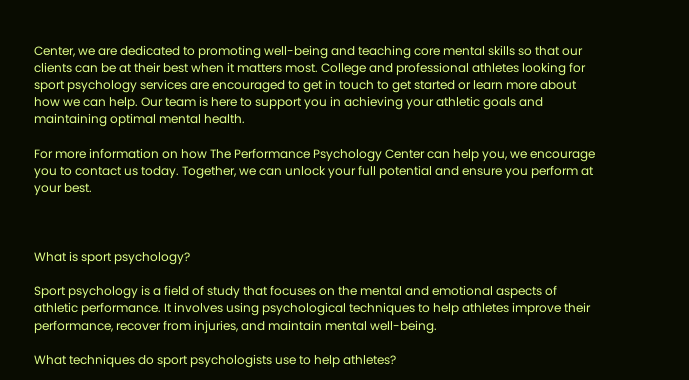Center, we are dedicated to promoting well-being and teaching core mental skills so that our clients can be at their best when it matters most. College and professional athletes looking for sport psychology services are encouraged to get in touch to get started or learn more about how we can help. Our team is here to support you in achieving your athletic goals and maintaining optimal mental health.

For more information on how The Performance Psychology Center can help you, we encourage you to contact us today. Together, we can unlock your full potential and ensure you perform at your best.



What is sport psychology?

Sport psychology is a field of study that focuses on the mental and emotional aspects of athletic performance. It involves using psychological techniques to help athletes improve their performance, recover from injuries, and maintain mental well-being.

What techniques do sport psychologists use to help athletes?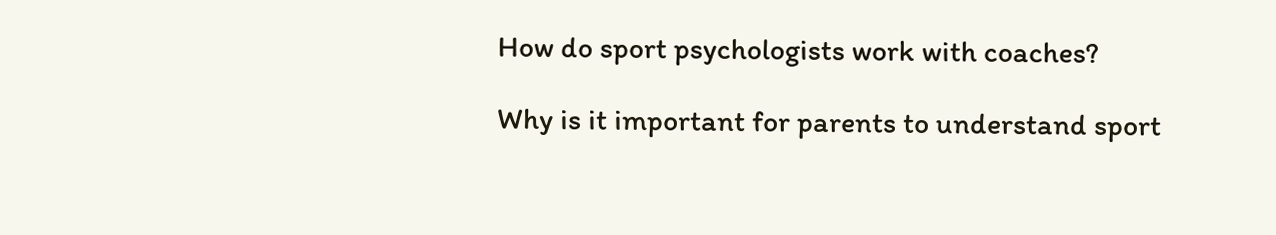How do sport psychologists work with coaches?

Why is it important for parents to understand sport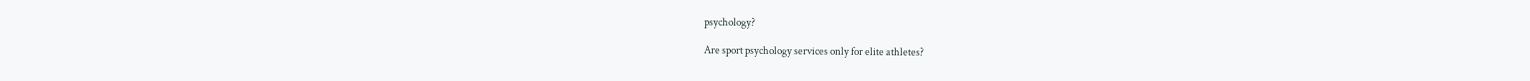psychology?

Are sport psychology services only for elite athletes?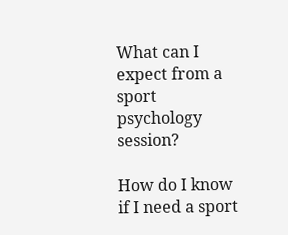What can I expect from a sport psychology session?

How do I know if I need a sport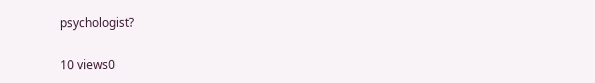psychologist?

10 views0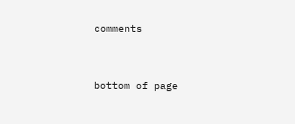comments


bottom of page